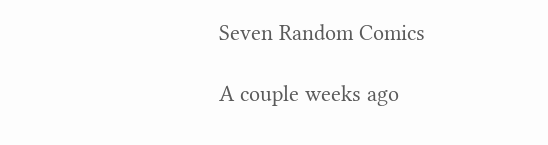Seven Random Comics

A couple weeks ago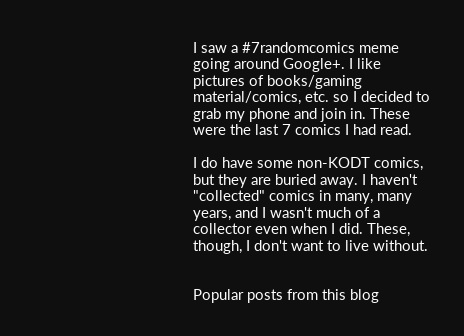I saw a #7randomcomics meme going around Google+. I like pictures of books/gaming material/comics, etc. so I decided to grab my phone and join in. These were the last 7 comics I had read.

I do have some non-KODT comics, but they are buried away. I haven't "collected" comics in many, many years, and I wasn't much of a collector even when I did. These, though, I don't want to live without.


Popular posts from this blog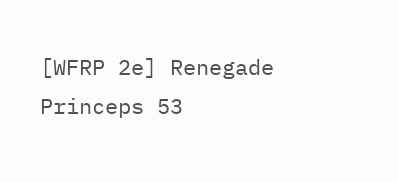[WFRP 2e] Renegade Princeps 53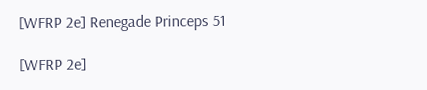[WFRP 2e] Renegade Princeps 51

[WFRP 2e]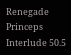Renegade Princeps Interlude 50.5